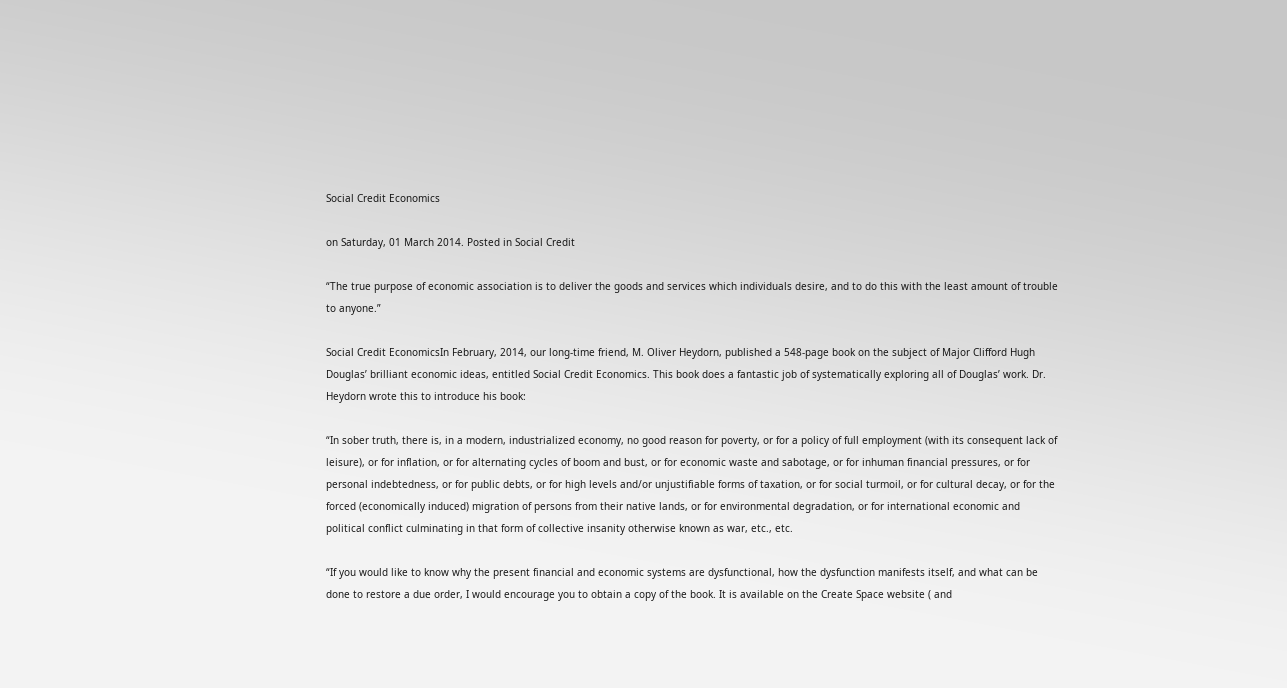Social Credit Economics

on Saturday, 01 March 2014. Posted in Social Credit

“The true purpose of economic association is to deliver the goods and services which individuals desire, and to do this with the least amount of trouble to anyone.”

Social Credit EconomicsIn February, 2014, our long-time friend, M. Oliver Heydorn, published a 548-page book on the subject of Major Clifford Hugh Douglas’ brilliant economic ideas, entitled Social Credit Economics. This book does a fantastic job of systematically exploring all of Douglas’ work. Dr. Heydorn wrote this to introduce his book:

“In sober truth, there is, in a modern, industrialized economy, no good reason for poverty, or for a policy of full employment (with its consequent lack of leisure), or for inflation, or for alternating cycles of boom and bust, or for economic waste and sabotage, or for inhuman financial pressures, or for personal indebtedness, or for public debts, or for high levels and/or unjustifiable forms of taxation, or for social turmoil, or for cultural decay, or for the forced (economically induced) migration of persons from their native lands, or for environmental degradation, or for international economic and political conflict culminating in that form of collective insanity otherwise known as war, etc., etc.

“If you would like to know why the present financial and economic systems are dysfunctional, how the dysfunction manifests itself, and what can be done to restore a due order, I would encourage you to obtain a copy of the book. It is available on the Create Space website ( and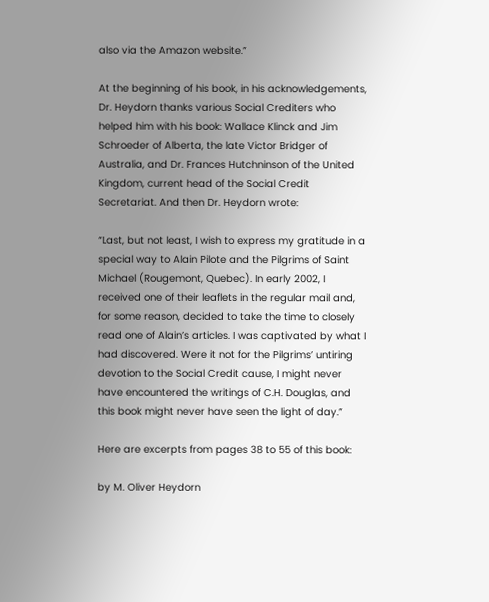also via the Amazon website.”

At the beginning of his book, in his acknowledgements, Dr. Heydorn thanks various Social Crediters who helped him with his book: Wallace Klinck and Jim Schroeder of Alberta, the late Victor Bridger of Australia, and Dr. Frances Hutchninson of the United Kingdom, current head of the Social Credit Secretariat. And then Dr. Heydorn wrote:

“Last, but not least, I wish to express my gratitude in a special way to Alain Pilote and the Pilgrims of Saint Michael (Rougemont, Quebec). In early 2002, I received one of their leaflets in the regular mail and, for some reason, decided to take the time to closely read one of Alain’s articles. I was captivated by what I had discovered. Were it not for the Pilgrims’ untiring devotion to the Social Credit cause, I might never have encountered the writings of C.H. Douglas, and this book might never have seen the light of day.”

Here are excerpts from pages 38 to 55 of this book:

by M. Oliver Heydorn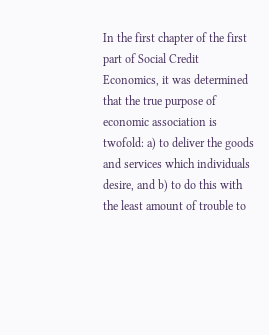In the first chapter of the first part of Social Credit Economics, it was determined that the true purpose of economic association is twofold: a) to deliver the goods and services which individuals desire, and b) to do this with the least amount of trouble to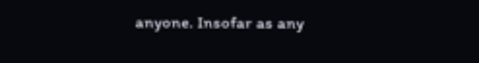anyone. Insofar as any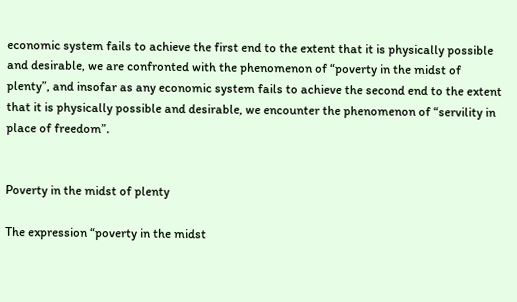economic system fails to achieve the first end to the extent that it is physically possible and desirable, we are confronted with the phenomenon of “poverty in the midst of plenty”, and insofar as any economic system fails to achieve the second end to the extent that it is physically possible and desirable, we encounter the phenomenon of “servility in place of freedom”.


Poverty in the midst of plenty

The expression “poverty in the midst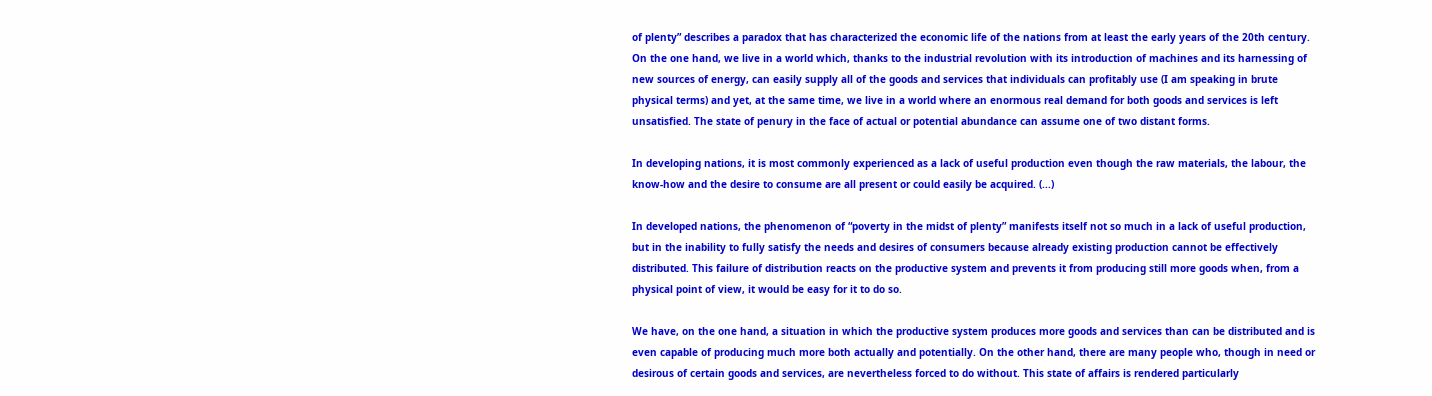of plenty” describes a paradox that has characterized the economic life of the nations from at least the early years of the 20th century. On the one hand, we live in a world which, thanks to the industrial revolution with its introduction of machines and its harnessing of new sources of energy, can easily supply all of the goods and services that individuals can profitably use (I am speaking in brute physical terms) and yet, at the same time, we live in a world where an enormous real demand for both goods and services is left unsatisfied. The state of penury in the face of actual or potential abundance can assume one of two distant forms.

In developing nations, it is most commonly experienced as a lack of useful production even though the raw materials, the labour, the know-how and the desire to consume are all present or could easily be acquired. (...)

In developed nations, the phenomenon of “poverty in the midst of plenty” manifests itself not so much in a lack of useful production, but in the inability to fully satisfy the needs and desires of consumers because already existing production cannot be effectively distributed. This failure of distribution reacts on the productive system and prevents it from producing still more goods when, from a physical point of view, it would be easy for it to do so.

We have, on the one hand, a situation in which the productive system produces more goods and services than can be distributed and is even capable of producing much more both actually and potentially. On the other hand, there are many people who, though in need or desirous of certain goods and services, are nevertheless forced to do without. This state of affairs is rendered particularly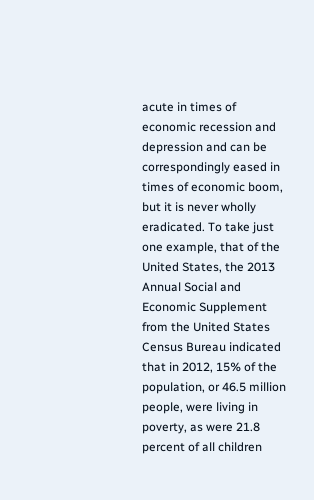acute in times of economic recession and depression and can be correspondingly eased in times of economic boom, but it is never wholly eradicated. To take just one example, that of the United States, the 2013 Annual Social and Economic Supplement from the United States Census Bureau indicated that in 2012, 15% of the population, or 46.5 million people, were living in poverty, as were 21.8 percent of all children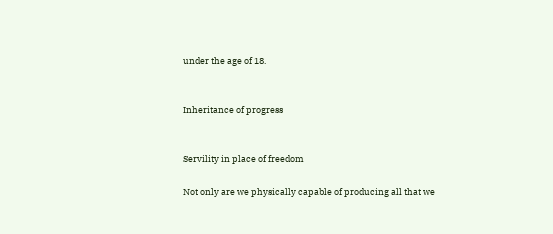under the age of 18.


Inheritance of progress


Servility in place of freedom

Not only are we physically capable of producing all that we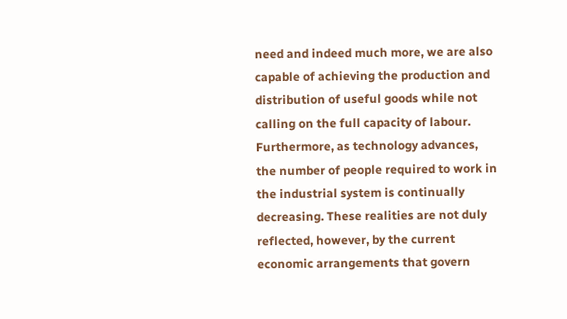need and indeed much more, we are also capable of achieving the production and distribution of useful goods while not calling on the full capacity of labour. Furthermore, as technology advances, the number of people required to work in the industrial system is continually decreasing. These realities are not duly reflected, however, by the current economic arrangements that govern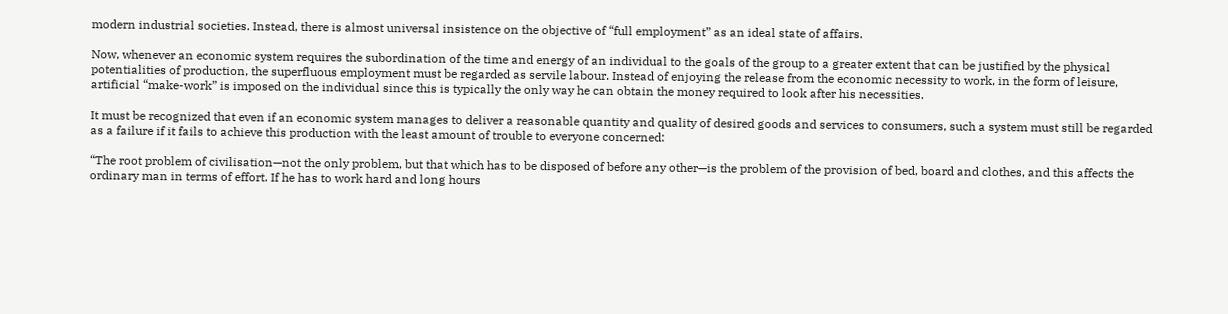modern industrial societies. Instead, there is almost universal insistence on the objective of “full employment” as an ideal state of affairs.

Now, whenever an economic system requires the subordination of the time and energy of an individual to the goals of the group to a greater extent that can be justified by the physical potentialities of production, the superfluous employment must be regarded as servile labour. Instead of enjoying the release from the economic necessity to work, in the form of leisure, artificial “make-work” is imposed on the individual since this is typically the only way he can obtain the money required to look after his necessities.

It must be recognized that even if an economic system manages to deliver a reasonable quantity and quality of desired goods and services to consumers, such a system must still be regarded as a failure if it fails to achieve this production with the least amount of trouble to everyone concerned:

“The root problem of civilisation—not the only problem, but that which has to be disposed of before any other—is the problem of the provision of bed, board and clothes, and this affects the ordinary man in terms of effort. If he has to work hard and long hours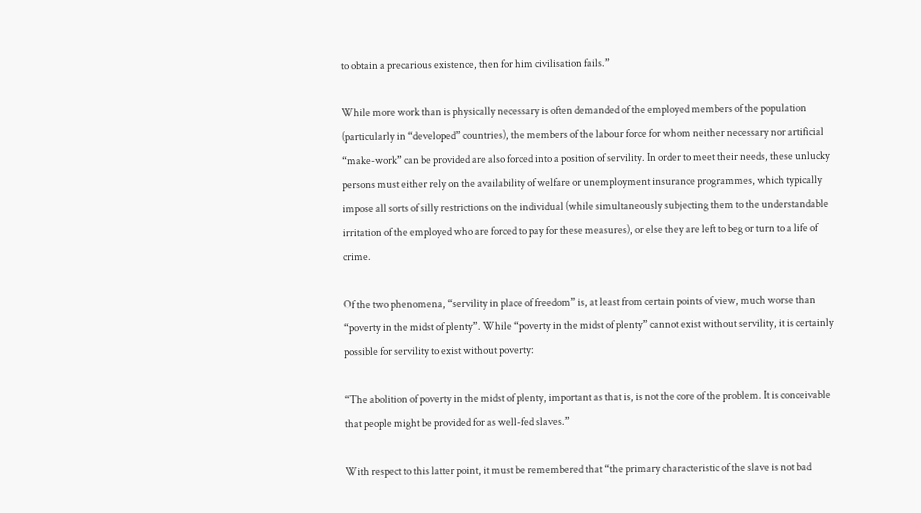to obtain a precarious existence, then for him civilisation fails.”

While more work than is physically necessary is often demanded of the employed members of the population (particularly in “developed” countries), the members of the labour force for whom neither necessary nor artificial “make-work” can be provided are also forced into a position of servility. In order to meet their needs, these unlucky persons must either rely on the availability of welfare or unemployment insurance programmes, which typically impose all sorts of silly restrictions on the individual (while simultaneously subjecting them to the understandable irritation of the employed who are forced to pay for these measures), or else they are left to beg or turn to a life of crime.

Of the two phenomena, “servility in place of freedom” is, at least from certain points of view, much worse than “poverty in the midst of plenty”. While “poverty in the midst of plenty” cannot exist without servility, it is certainly possible for servility to exist without poverty:

“The abolition of poverty in the midst of plenty, important as that is, is not the core of the problem. It is conceivable that people might be provided for as well-fed slaves.”

With respect to this latter point, it must be remembered that “the primary characteristic of the slave is not bad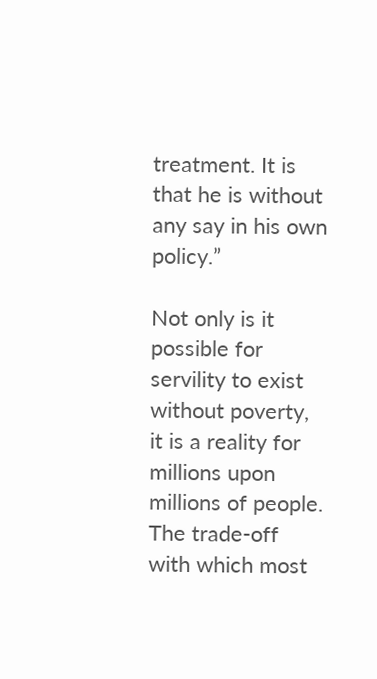treatment. It is that he is without any say in his own policy.”

Not only is it possible for servility to exist without poverty, it is a reality for millions upon millions of people. The trade-off with which most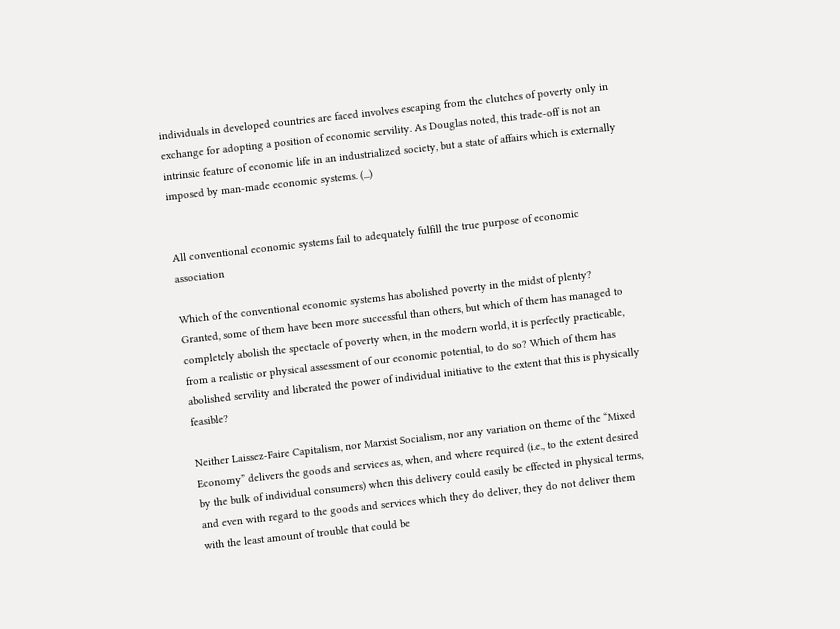individuals in developed countries are faced involves escaping from the clutches of poverty only in exchange for adopting a position of economic servility. As Douglas noted, this trade-off is not an intrinsic feature of economic life in an industrialized society, but a state of affairs which is externally imposed by man-made economic systems. (...)


All conventional economic systems fail to adequately fulfill the true purpose of economic association

Which of the conventional economic systems has abolished poverty in the midst of plenty? Granted, some of them have been more successful than others, but which of them has managed to completely abolish the spectacle of poverty when, in the modern world, it is perfectly practicable, from a realistic or physical assessment of our economic potential, to do so? Which of them has abolished servility and liberated the power of individual initiative to the extent that this is physically feasible?

Neither Laissez-Faire Capitalism, nor Marxist Socialism, nor any variation on theme of the “Mixed Economy” delivers the goods and services as, when, and where required (i.e., to the extent desired by the bulk of individual consumers) when this delivery could easily be effected in physical terms, and even with regard to the goods and services which they do deliver, they do not deliver them with the least amount of trouble that could be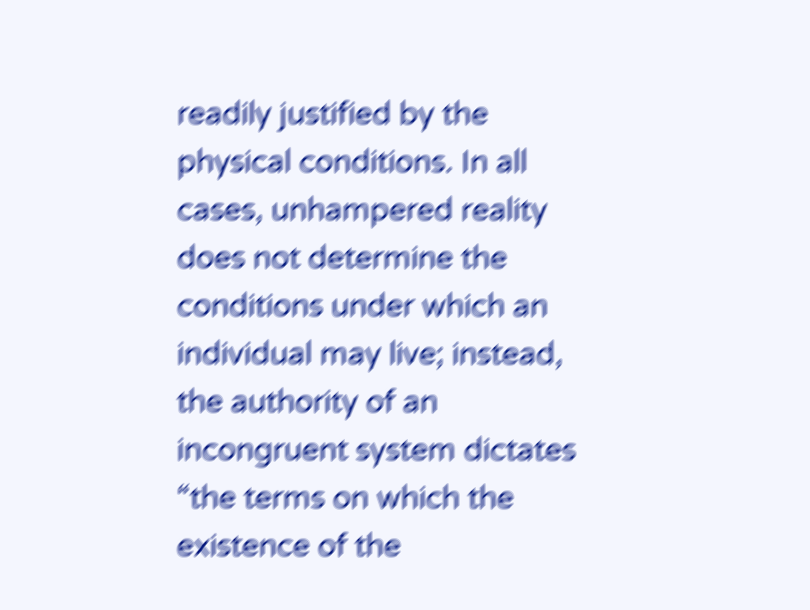readily justified by the physical conditions. In all cases, unhampered reality does not determine the conditions under which an individual may live; instead, the authority of an incongruent system dictates “the terms on which the existence of the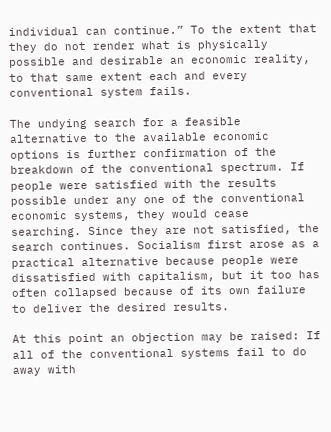individual can continue.” To the extent that they do not render what is physically possible and desirable an economic reality, to that same extent each and every conventional system fails.

The undying search for a feasible alternative to the available economic options is further confirmation of the breakdown of the conventional spectrum. If people were satisfied with the results possible under any one of the conventional economic systems, they would cease searching. Since they are not satisfied, the search continues. Socialism first arose as a practical alternative because people were dissatisfied with capitalism, but it too has often collapsed because of its own failure to deliver the desired results.

At this point an objection may be raised: If all of the conventional systems fail to do away with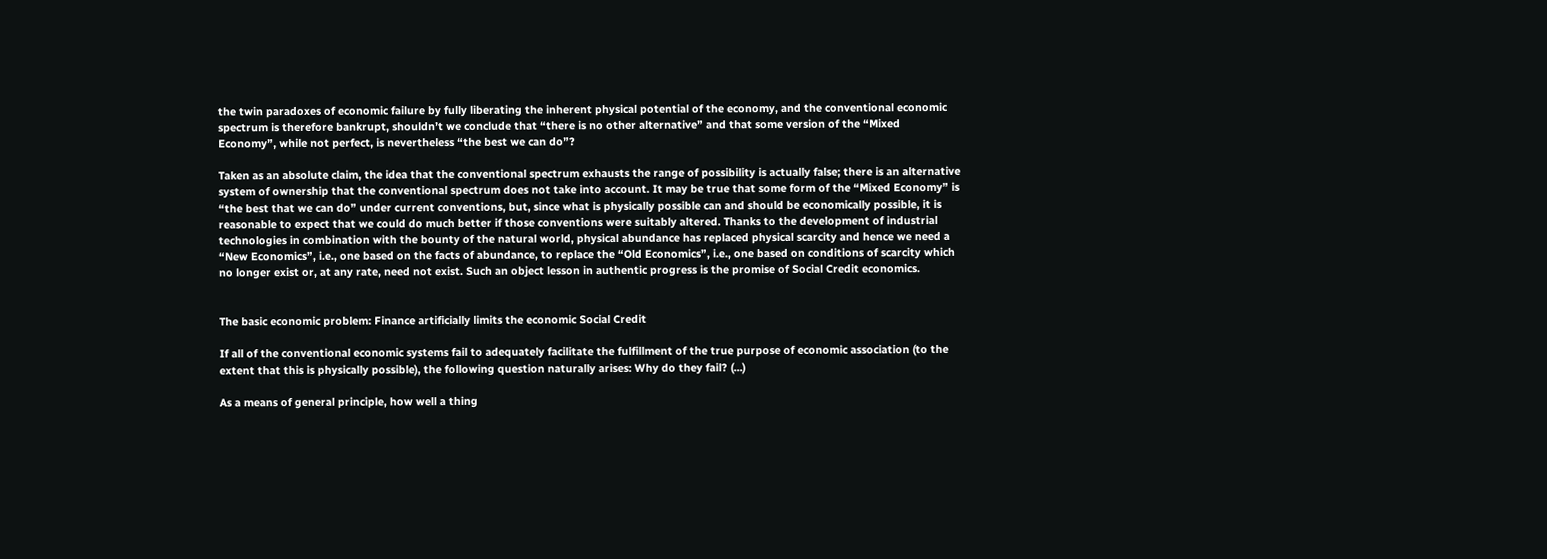the twin paradoxes of economic failure by fully liberating the inherent physical potential of the economy, and the conventional economic spectrum is therefore bankrupt, shouldn’t we conclude that “there is no other alternative” and that some version of the “Mixed Economy”, while not perfect, is nevertheless “the best we can do”?

Taken as an absolute claim, the idea that the conventional spectrum exhausts the range of possibility is actually false; there is an alternative system of ownership that the conventional spectrum does not take into account. It may be true that some form of the “Mixed Economy” is “the best that we can do” under current conventions, but, since what is physically possible can and should be economically possible, it is reasonable to expect that we could do much better if those conventions were suitably altered. Thanks to the development of industrial technologies in combination with the bounty of the natural world, physical abundance has replaced physical scarcity and hence we need a “New Economics”, i.e., one based on the facts of abundance, to replace the “Old Economics”, i.e., one based on conditions of scarcity which no longer exist or, at any rate, need not exist. Such an object lesson in authentic progress is the promise of Social Credit economics.


The basic economic problem: Finance artificially limits the economic Social Credit

If all of the conventional economic systems fail to adequately facilitate the fulfillment of the true purpose of economic association (to the extent that this is physically possible), the following question naturally arises: Why do they fail? (...)

As a means of general principle, how well a thing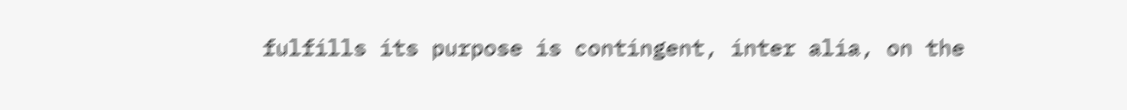fulfills its purpose is contingent, inter alia, on the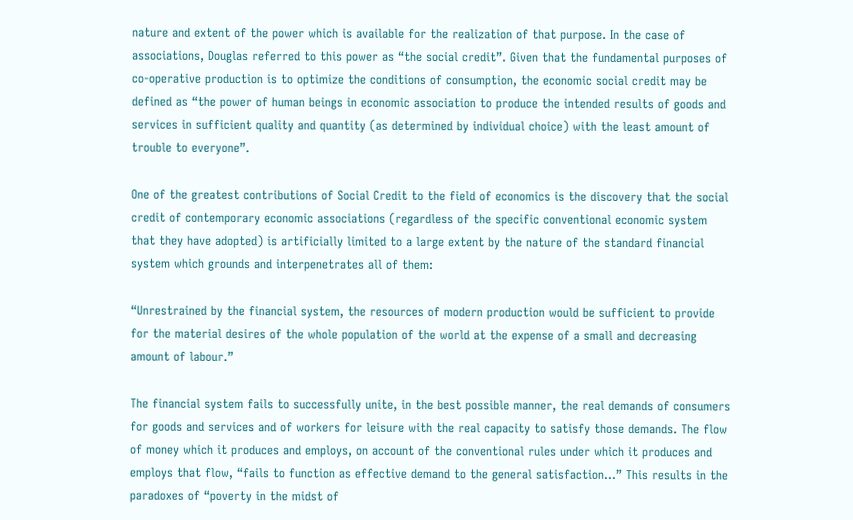nature and extent of the power which is available for the realization of that purpose. In the case of associations, Douglas referred to this power as “the social credit”. Given that the fundamental purposes of co-operative production is to optimize the conditions of consumption, the economic social credit may be defined as “the power of human beings in economic association to produce the intended results of goods and services in sufficient quality and quantity (as determined by individual choice) with the least amount of trouble to everyone”.

One of the greatest contributions of Social Credit to the field of economics is the discovery that the social credit of contemporary economic associations (regardless of the specific conventional economic system that they have adopted) is artificially limited to a large extent by the nature of the standard financial system which grounds and interpenetrates all of them:

“Unrestrained by the financial system, the resources of modern production would be sufficient to provide for the material desires of the whole population of the world at the expense of a small and decreasing amount of labour.”

The financial system fails to successfully unite, in the best possible manner, the real demands of consumers for goods and services and of workers for leisure with the real capacity to satisfy those demands. The flow of money which it produces and employs, on account of the conventional rules under which it produces and employs that flow, “fails to function as effective demand to the general satisfaction…” This results in the paradoxes of “poverty in the midst of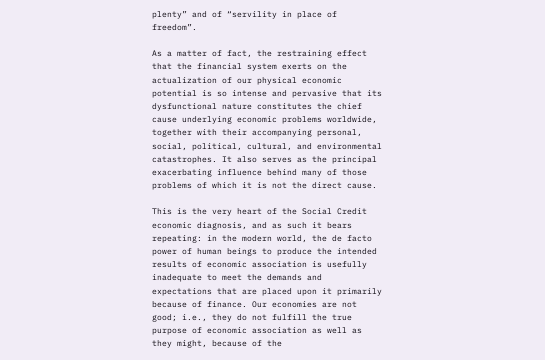plenty” and of “servility in place of freedom”.

As a matter of fact, the restraining effect that the financial system exerts on the actualization of our physical economic potential is so intense and pervasive that its dysfunctional nature constitutes the chief cause underlying economic problems worldwide, together with their accompanying personal, social, political, cultural, and environmental catastrophes. It also serves as the principal exacerbating influence behind many of those problems of which it is not the direct cause.

This is the very heart of the Social Credit economic diagnosis, and as such it bears repeating: in the modern world, the de facto power of human beings to produce the intended results of economic association is usefully inadequate to meet the demands and expectations that are placed upon it primarily because of finance. Our economies are not good; i.e., they do not fulfill the true purpose of economic association as well as they might, because of the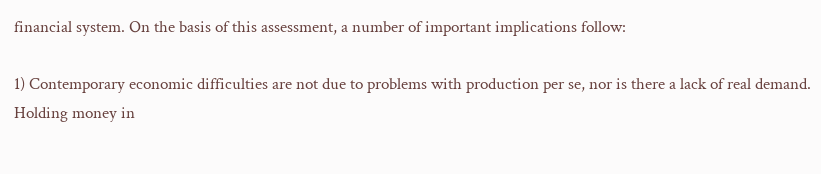financial system. On the basis of this assessment, a number of important implications follow:

1) Contemporary economic difficulties are not due to problems with production per se, nor is there a lack of real demand. Holding money in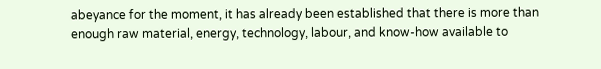abeyance for the moment, it has already been established that there is more than enough raw material, energy, technology, labour, and know-how available to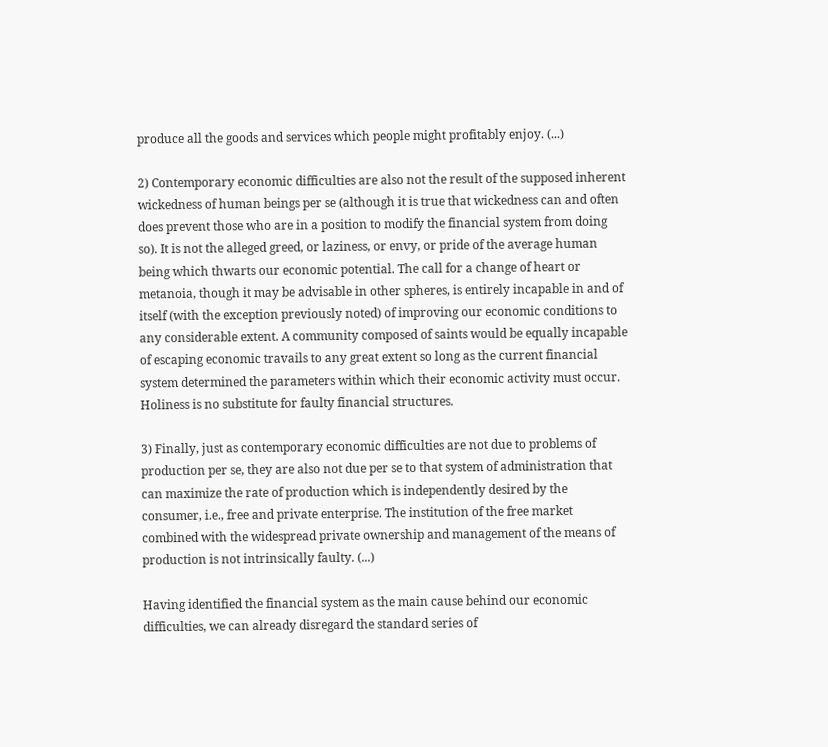produce all the goods and services which people might profitably enjoy. (...)

2) Contemporary economic difficulties are also not the result of the supposed inherent wickedness of human beings per se (although it is true that wickedness can and often does prevent those who are in a position to modify the financial system from doing so). It is not the alleged greed, or laziness, or envy, or pride of the average human being which thwarts our economic potential. The call for a change of heart or metanoia, though it may be advisable in other spheres, is entirely incapable in and of itself (with the exception previously noted) of improving our economic conditions to any considerable extent. A community composed of saints would be equally incapable of escaping economic travails to any great extent so long as the current financial system determined the parameters within which their economic activity must occur. Holiness is no substitute for faulty financial structures.

3) Finally, just as contemporary economic difficulties are not due to problems of production per se, they are also not due per se to that system of administration that can maximize the rate of production which is independently desired by the consumer, i.e., free and private enterprise. The institution of the free market combined with the widespread private ownership and management of the means of production is not intrinsically faulty. (...)

Having identified the financial system as the main cause behind our economic difficulties, we can already disregard the standard series of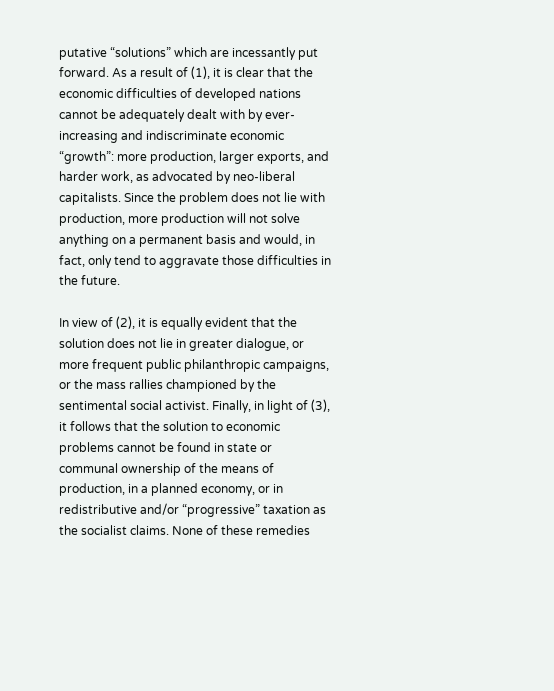putative “solutions” which are incessantly put forward. As a result of (1), it is clear that the economic difficulties of developed nations cannot be adequately dealt with by ever-increasing and indiscriminate economic “growth”: more production, larger exports, and harder work, as advocated by neo-liberal capitalists. Since the problem does not lie with production, more production will not solve anything on a permanent basis and would, in fact, only tend to aggravate those difficulties in the future.

In view of (2), it is equally evident that the solution does not lie in greater dialogue, or more frequent public philanthropic campaigns, or the mass rallies championed by the sentimental social activist. Finally, in light of (3), it follows that the solution to economic problems cannot be found in state or communal ownership of the means of production, in a planned economy, or in redistributive and/or “progressive” taxation as the socialist claims. None of these remedies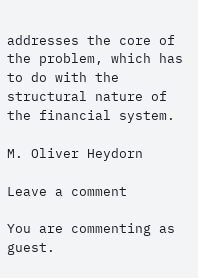addresses the core of the problem, which has to do with the structural nature of the financial system.

M. Oliver Heydorn

Leave a comment

You are commenting as guest.